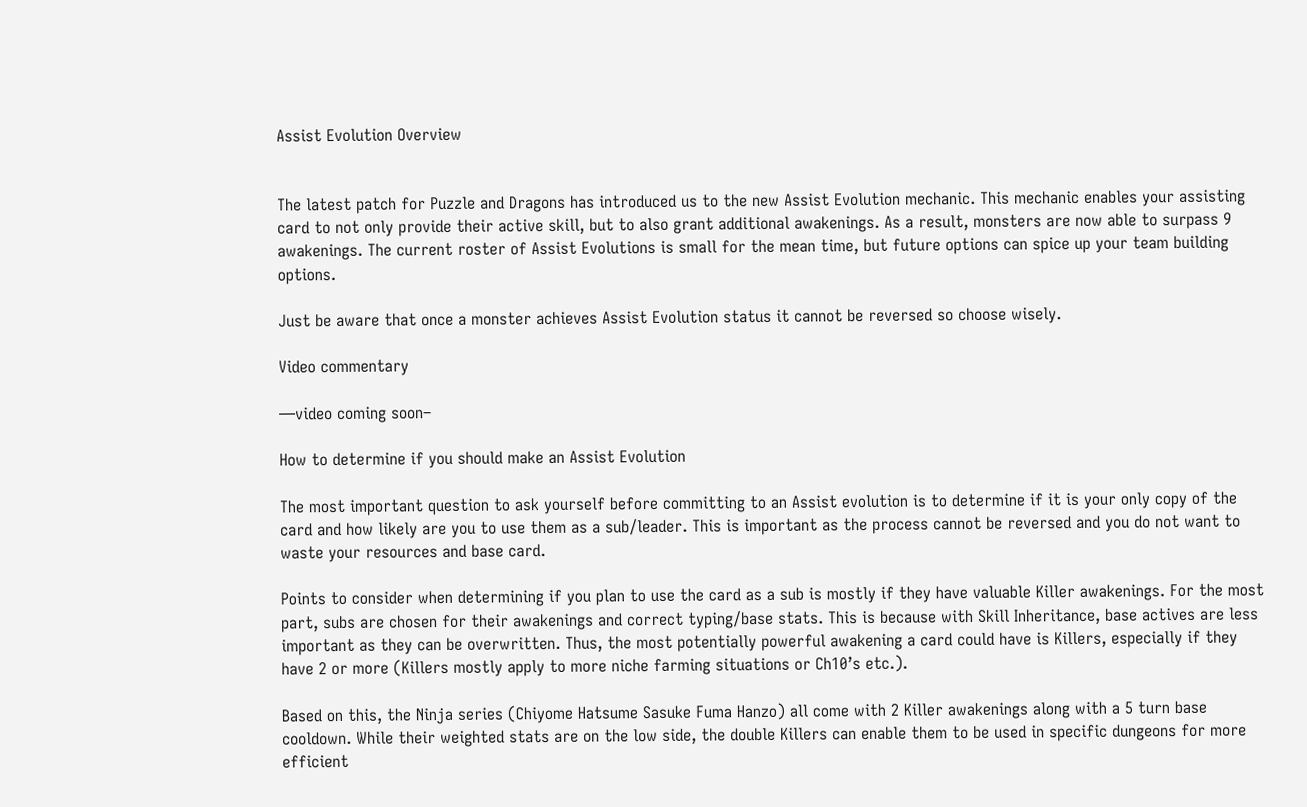Assist Evolution Overview


The latest patch for Puzzle and Dragons has introduced us to the new Assist Evolution mechanic. This mechanic enables your assisting card to not only provide their active skill, but to also grant additional awakenings. As a result, monsters are now able to surpass 9 awakenings. The current roster of Assist Evolutions is small for the mean time, but future options can spice up your team building options.

Just be aware that once a monster achieves Assist Evolution status it cannot be reversed so choose wisely.

Video commentary

—video coming soon–

How to determine if you should make an Assist Evolution

The most important question to ask yourself before committing to an Assist evolution is to determine if it is your only copy of the card and how likely are you to use them as a sub/leader. This is important as the process cannot be reversed and you do not want to waste your resources and base card.

Points to consider when determining if you plan to use the card as a sub is mostly if they have valuable Killer awakenings. For the most part, subs are chosen for their awakenings and correct typing/base stats. This is because with Skill Inheritance, base actives are less important as they can be overwritten. Thus, the most potentially powerful awakening a card could have is Killers, especially if they have 2 or more (Killers mostly apply to more niche farming situations or Ch10’s etc.).

Based on this, the Ninja series (Chiyome Hatsume Sasuke Fuma Hanzo) all come with 2 Killer awakenings along with a 5 turn base cooldown. While their weighted stats are on the low side, the double Killers can enable them to be used in specific dungeons for more efficient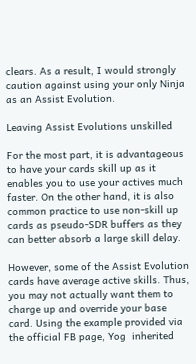clears. As a result, I would strongly caution against using your only Ninja as an Assist Evolution.

Leaving Assist Evolutions unskilled

For the most part, it is advantageous to have your cards skill up as it enables you to use your actives much faster. On the other hand, it is also common practice to use non-skill up cards as pseudo-SDR buffers as they can better absorb a large skill delay.

However, some of the Assist Evolution cards have average active skills. Thus, you may not actually want them to charge up and override your base card. Using the example provided via the official FB page, Yog  inherited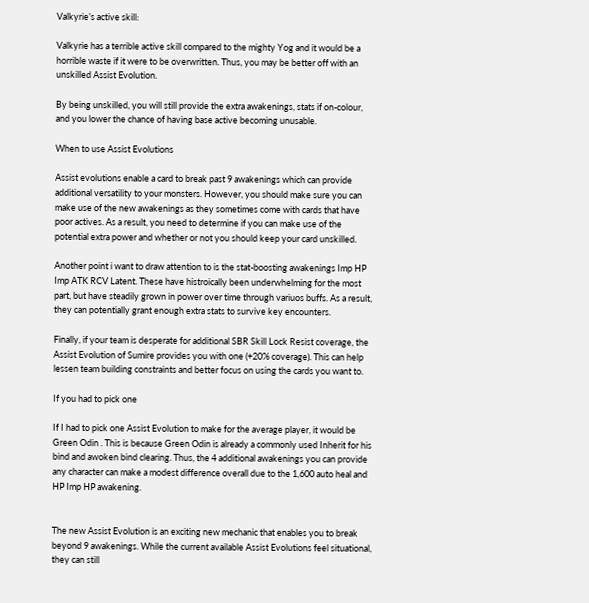Valkyrie’s active skill:

Valkyrie has a terrible active skill compared to the mighty Yog and it would be a horrible waste if it were to be overwritten. Thus, you may be better off with an unskilled Assist Evolution.

By being unskilled, you will still provide the extra awakenings, stats if on-colour, and you lower the chance of having base active becoming unusable.

When to use Assist Evolutions

Assist evolutions enable a card to break past 9 awakenings which can provide additional versatility to your monsters. However, you should make sure you can make use of the new awakenings as they sometimes come with cards that have poor actives. As a result, you need to determine if you can make use of the potential extra power and whether or not you should keep your card unskilled.

Another point i want to draw attention to is the stat-boosting awakenings Imp HP Imp ATK RCV Latent. These have histroically been underwhelming for the most part, but have steadily grown in power over time through variuos buffs. As a result, they can potentially grant enough extra stats to survive key encounters.

Finally, if your team is desperate for additional SBR Skill Lock Resist coverage, the Assist Evolution of Sumire provides you with one (+20% coverage). This can help lessen team building constraints and better focus on using the cards you want to.

If you had to pick one

If I had to pick one Assist Evolution to make for the average player, it would be Green Odin . This is because Green Odin is already a commonly used Inherit for his bind and awoken bind clearing. Thus, the 4 additional awakenings you can provide any character can make a modest difference overall due to the 1,600 auto heal and HP Imp HP awakening.


The new Assist Evolution is an exciting new mechanic that enables you to break beyond 9 awakenings. While the current available Assist Evolutions feel situational, they can still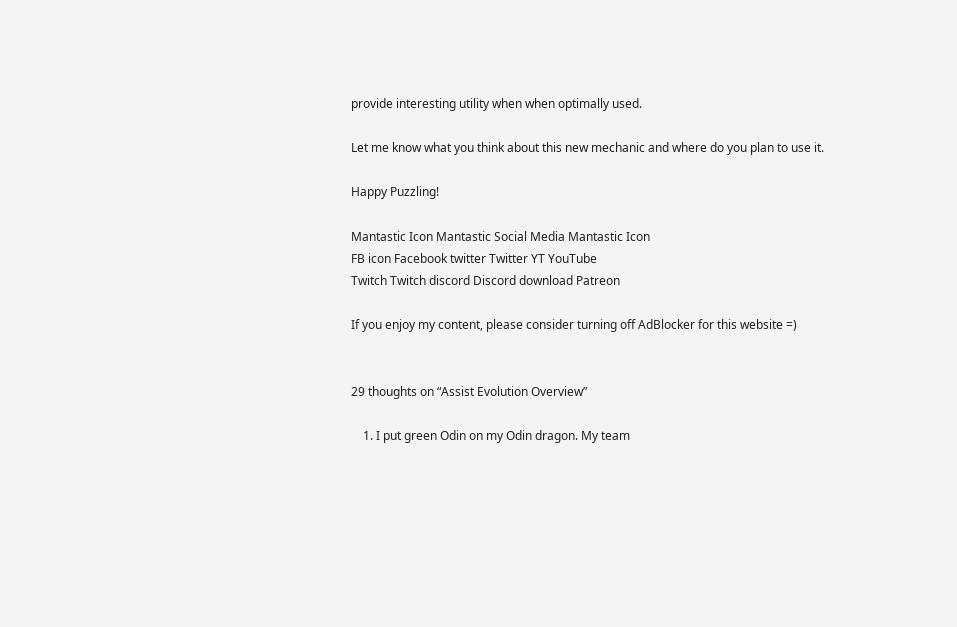provide interesting utility when when optimally used.

Let me know what you think about this new mechanic and where do you plan to use it.

Happy Puzzling!

Mantastic Icon Mantastic Social Media Mantastic Icon
FB icon Facebook twitter Twitter YT YouTube
Twitch Twitch discord Discord download Patreon

If you enjoy my content, please consider turning off AdBlocker for this website =)


29 thoughts on “Assist Evolution Overview”

    1. I put green Odin on my Odin dragon. My team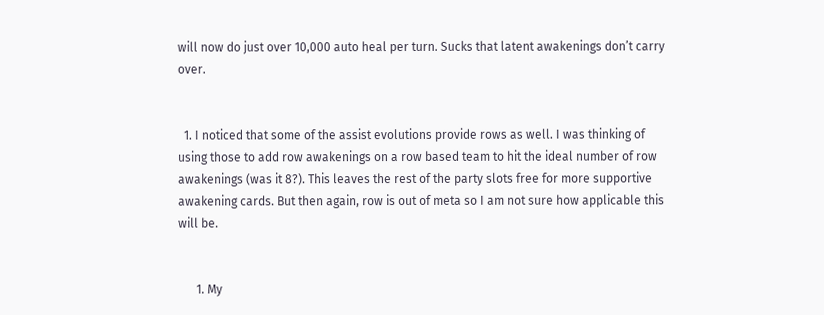will now do just over 10,000 auto heal per turn. Sucks that latent awakenings don’t carry over.


  1. I noticed that some of the assist evolutions provide rows as well. I was thinking of using those to add row awakenings on a row based team to hit the ideal number of row awakenings (was it 8?). This leaves the rest of the party slots free for more supportive awakening cards. But then again, row is out of meta so I am not sure how applicable this will be.


      1. My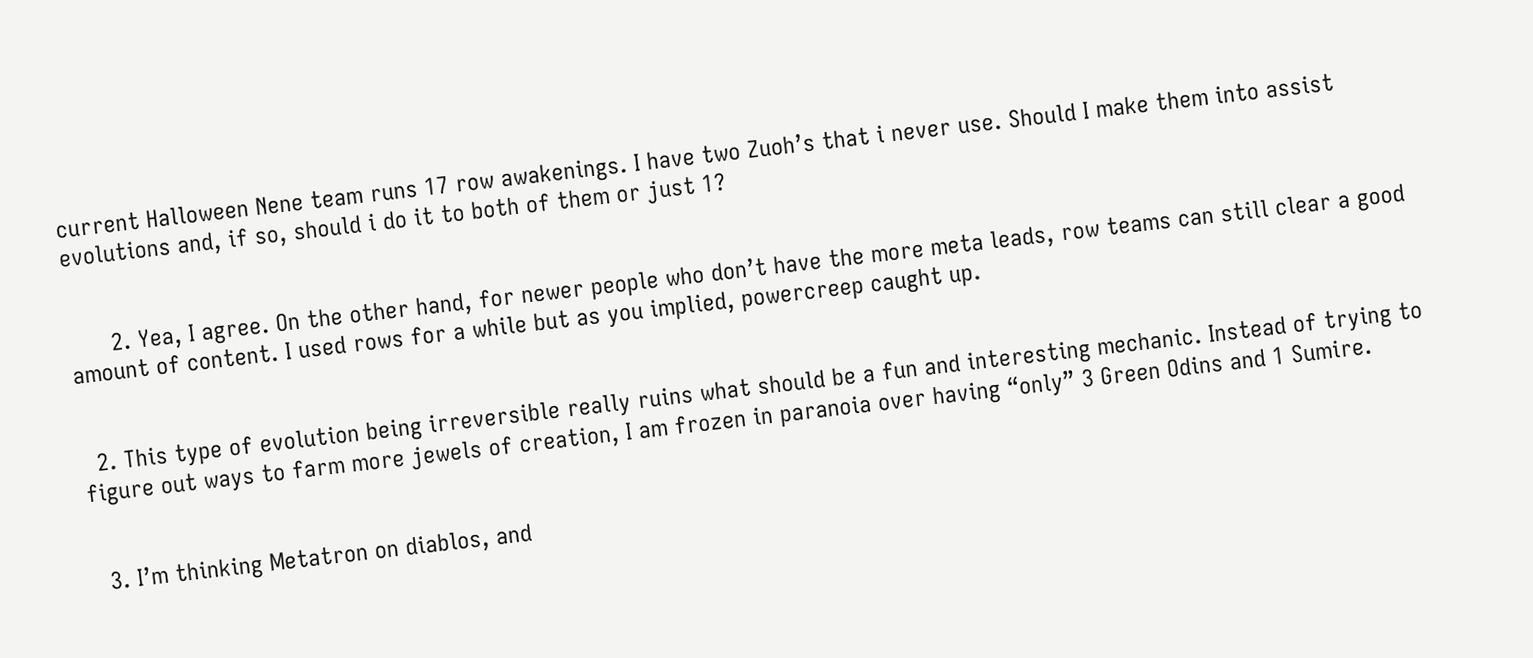current Halloween Nene team runs 17 row awakenings. I have two Zuoh’s that i never use. Should I make them into assist evolutions and, if so, should i do it to both of them or just 1?


      2. Yea, I agree. On the other hand, for newer people who don’t have the more meta leads, row teams can still clear a good amount of content. I used rows for a while but as you implied, powercreep caught up.


  2. This type of evolution being irreversible really ruins what should be a fun and interesting mechanic. Instead of trying to figure out ways to farm more jewels of creation, I am frozen in paranoia over having “only” 3 Green Odins and 1 Sumire.


  3. I’m thinking Metatron on diablos, and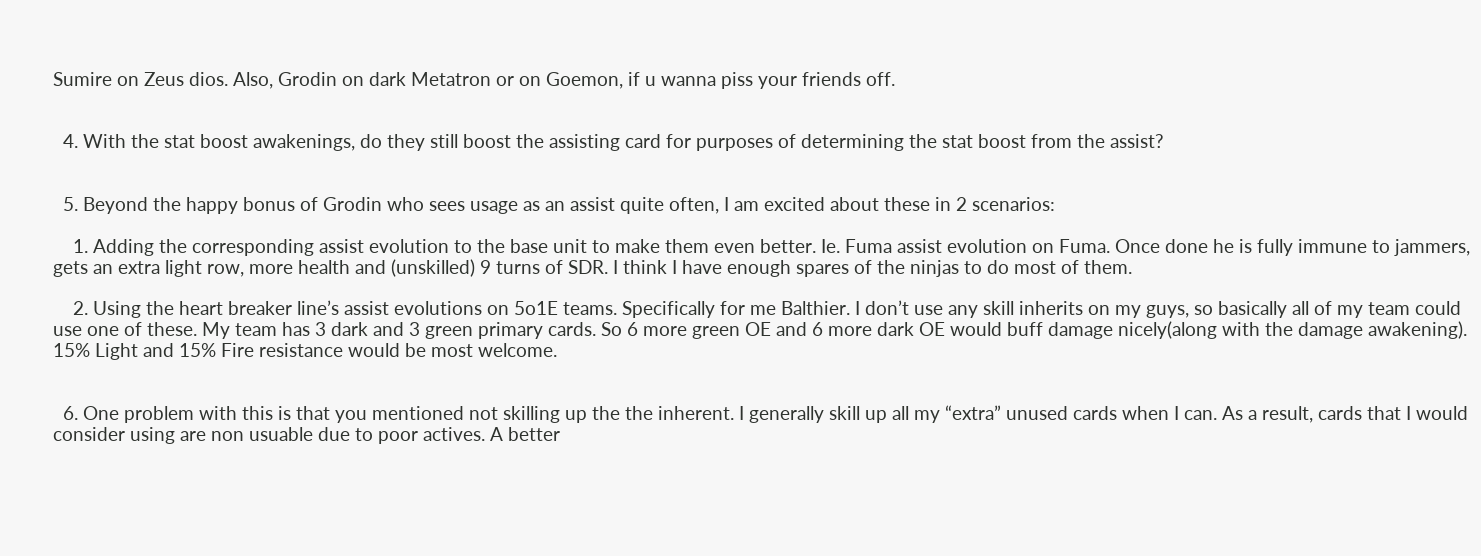Sumire on Zeus dios. Also, Grodin on dark Metatron or on Goemon, if u wanna piss your friends off.


  4. With the stat boost awakenings, do they still boost the assisting card for purposes of determining the stat boost from the assist?


  5. Beyond the happy bonus of Grodin who sees usage as an assist quite often, I am excited about these in 2 scenarios:

    1. Adding the corresponding assist evolution to the base unit to make them even better. Ie. Fuma assist evolution on Fuma. Once done he is fully immune to jammers, gets an extra light row, more health and (unskilled) 9 turns of SDR. I think I have enough spares of the ninjas to do most of them.

    2. Using the heart breaker line’s assist evolutions on 5o1E teams. Specifically for me Balthier. I don’t use any skill inherits on my guys, so basically all of my team could use one of these. My team has 3 dark and 3 green primary cards. So 6 more green OE and 6 more dark OE would buff damage nicely(along with the damage awakening). 15% Light and 15% Fire resistance would be most welcome.


  6. One problem with this is that you mentioned not skilling up the the inherent. I generally skill up all my “extra” unused cards when I can. As a result, cards that I would consider using are non usuable due to poor actives. A better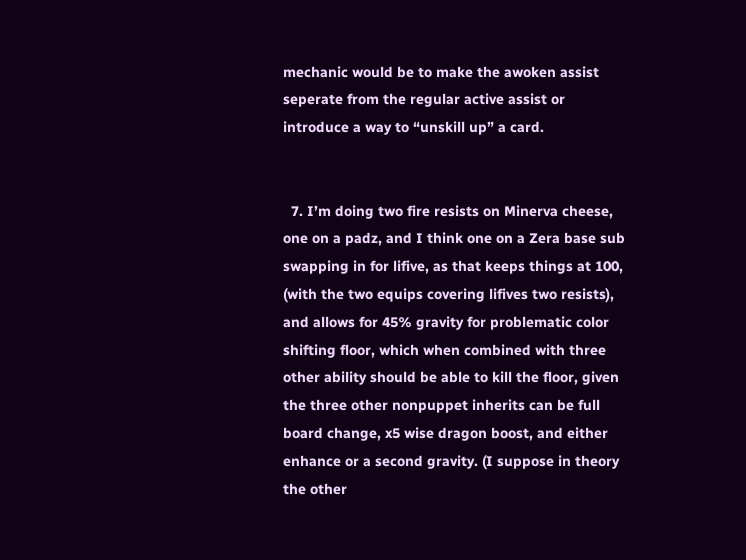mechanic would be to make the awoken assist seperate from the regular active assist or introduce a way to “unskill up” a card.


  7. I’m doing two fire resists on Minerva cheese, one on a padz, and I think one on a Zera base sub swapping in for lifive, as that keeps things at 100, (with the two equips covering lifives two resists), and allows for 45% gravity for problematic color shifting floor, which when combined with three other ability should be able to kill the floor, given the three other nonpuppet inherits can be full board change, x5 wise dragon boost, and either enhance or a second gravity. (I suppose in theory the other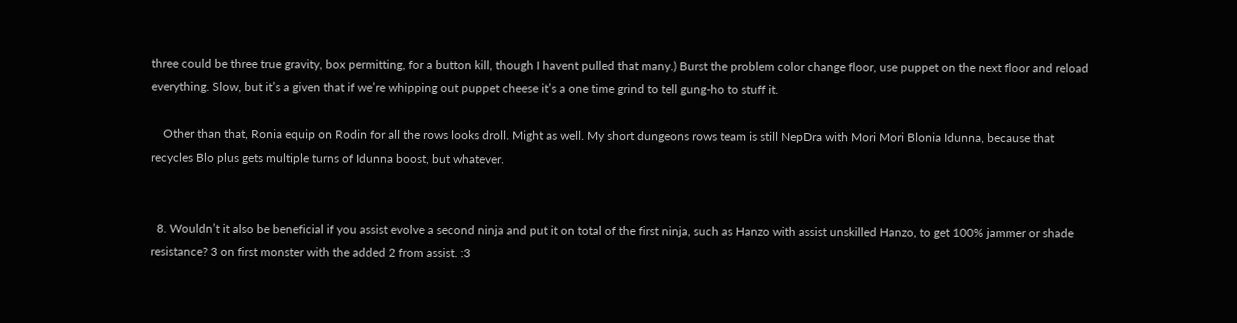three could be three true gravity, box permitting, for a button kill, though I havent pulled that many.) Burst the problem color change floor, use puppet on the next floor and reload everything. Slow, but it’s a given that if we’re whipping out puppet cheese it’s a one time grind to tell gung-ho to stuff it.

    Other than that, Ronia equip on Rodin for all the rows looks droll. Might as well. My short dungeons rows team is still NepDra with Mori Mori Blonia Idunna, because that recycles Blo plus gets multiple turns of Idunna boost, but whatever.


  8. Wouldn’t it also be beneficial if you assist evolve a second ninja and put it on total of the first ninja, such as Hanzo with assist unskilled Hanzo, to get 100% jammer or shade resistance? 3 on first monster with the added 2 from assist. :3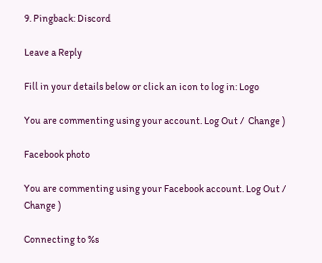9. Pingback: Discord

Leave a Reply

Fill in your details below or click an icon to log in: Logo

You are commenting using your account. Log Out /  Change )

Facebook photo

You are commenting using your Facebook account. Log Out /  Change )

Connecting to %s